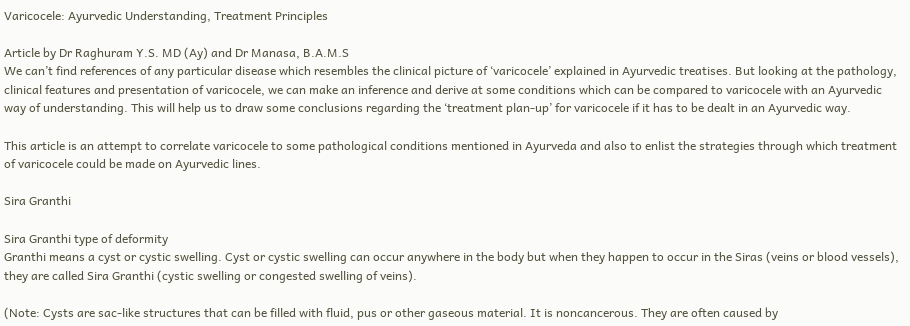Varicocele: Ayurvedic Understanding, Treatment Principles

Article by Dr Raghuram Y.S. MD (Ay) and Dr Manasa, B.A.M.S
We can’t find references of any particular disease which resembles the clinical picture of ‘varicocele’ explained in Ayurvedic treatises. But looking at the pathology, clinical features and presentation of varicocele, we can make an inference and derive at some conditions which can be compared to varicocele with an Ayurvedic way of understanding. This will help us to draw some conclusions regarding the ‘treatment plan-up’ for varicocele if it has to be dealt in an Ayurvedic way.

This article is an attempt to correlate varicocele to some pathological conditions mentioned in Ayurveda and also to enlist the strategies through which treatment of varicocele could be made on Ayurvedic lines.

Sira Granthi

Sira Granthi type of deformity
Granthi means a cyst or cystic swelling. Cyst or cystic swelling can occur anywhere in the body but when they happen to occur in the Siras (veins or blood vessels), they are called Sira Granthi (cystic swelling or congested swelling of veins).

(Note: Cysts are sac-like structures that can be filled with fluid, pus or other gaseous material. It is noncancerous. They are often caused by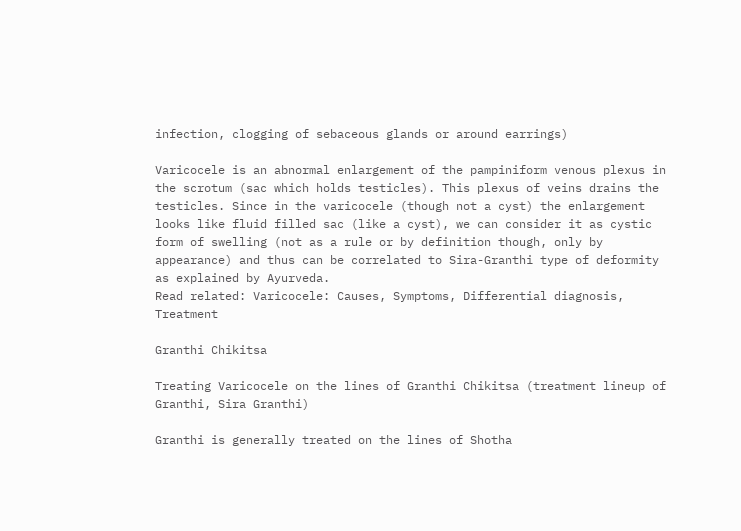infection, clogging of sebaceous glands or around earrings)

Varicocele is an abnormal enlargement of the pampiniform venous plexus in the scrotum (sac which holds testicles). This plexus of veins drains the testicles. Since in the varicocele (though not a cyst) the enlargement looks like fluid filled sac (like a cyst), we can consider it as cystic form of swelling (not as a rule or by definition though, only by appearance) and thus can be correlated to Sira-Granthi type of deformity as explained by Ayurveda.
Read related: Varicocele: Causes, Symptoms, Differential diagnosis, Treatment

Granthi Chikitsa

Treating Varicocele on the lines of Granthi Chikitsa (treatment lineup of Granthi, Sira Granthi)

Granthi is generally treated on the lines of Shotha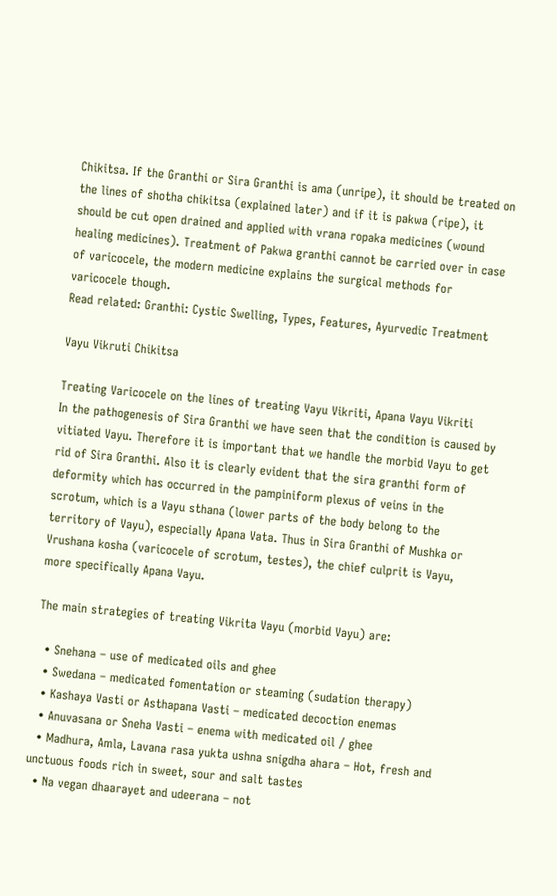Chikitsa. If the Granthi or Sira Granthi is ama (unripe), it should be treated on the lines of shotha chikitsa (explained later) and if it is pakwa (ripe), it should be cut open drained and applied with vrana ropaka medicines (wound healing medicines). Treatment of Pakwa granthi cannot be carried over in case of varicocele, the modern medicine explains the surgical methods for varicocele though.
Read related: Granthi: Cystic Swelling, Types, Features, Ayurvedic Treatment

Vayu Vikruti Chikitsa

Treating Varicocele on the lines of treating Vayu Vikriti, Apana Vayu Vikriti
In the pathogenesis of Sira Granthi we have seen that the condition is caused by vitiated Vayu. Therefore it is important that we handle the morbid Vayu to get rid of Sira Granthi. Also it is clearly evident that the sira granthi form of deformity which has occurred in the pampiniform plexus of veins in the scrotum, which is a Vayu sthana (lower parts of the body belong to the territory of Vayu), especially Apana Vata. Thus in Sira Granthi of Mushka or Vrushana kosha (varicocele of scrotum, testes), the chief culprit is Vayu, more specifically Apana Vayu.

The main strategies of treating Vikrita Vayu (morbid Vayu) are:

  • Snehana – use of medicated oils and ghee
  • Swedana – medicated fomentation or steaming (sudation therapy)
  • Kashaya Vasti or Asthapana Vasti – medicated decoction enemas
  • Anuvasana or Sneha Vasti – enema with medicated oil / ghee
  • Madhura, Amla, Lavana rasa yukta ushna snigdha ahara – Hot, fresh and unctuous foods rich in sweet, sour and salt tastes
  • Na vegan dhaarayet and udeerana – not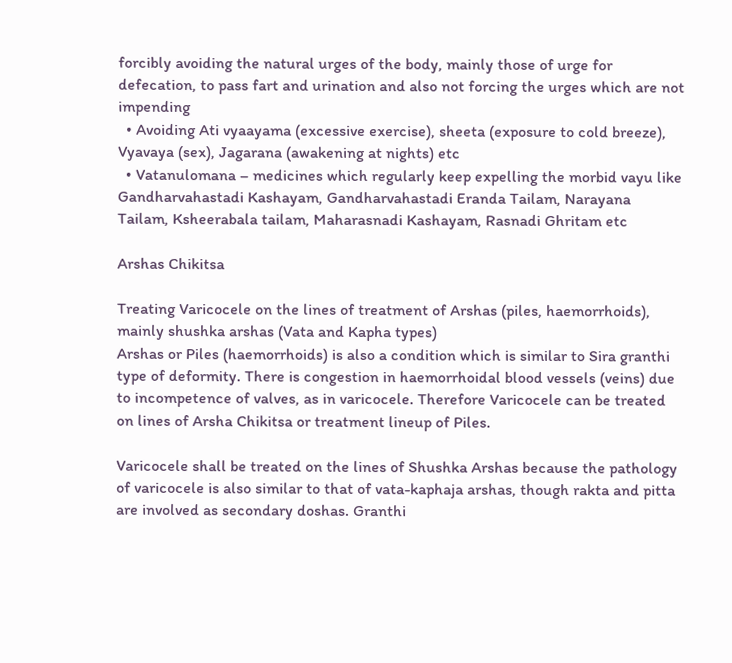forcibly avoiding the natural urges of the body, mainly those of urge for defecation, to pass fart and urination and also not forcing the urges which are not impending
  • Avoiding Ati vyaayama (excessive exercise), sheeta (exposure to cold breeze), Vyavaya (sex), Jagarana (awakening at nights) etc
  • Vatanulomana – medicines which regularly keep expelling the morbid vayu like Gandharvahastadi Kashayam, Gandharvahastadi Eranda Tailam, Narayana Tailam, Ksheerabala tailam, Maharasnadi Kashayam, Rasnadi Ghritam etc

Arshas Chikitsa

Treating Varicocele on the lines of treatment of Arshas (piles, haemorrhoids), mainly shushka arshas (Vata and Kapha types)
Arshas or Piles (haemorrhoids) is also a condition which is similar to Sira granthi type of deformity. There is congestion in haemorrhoidal blood vessels (veins) due to incompetence of valves, as in varicocele. Therefore Varicocele can be treated on lines of Arsha Chikitsa or treatment lineup of Piles.

Varicocele shall be treated on the lines of Shushka Arshas because the pathology of varicocele is also similar to that of vata-kaphaja arshas, though rakta and pitta are involved as secondary doshas. Granthi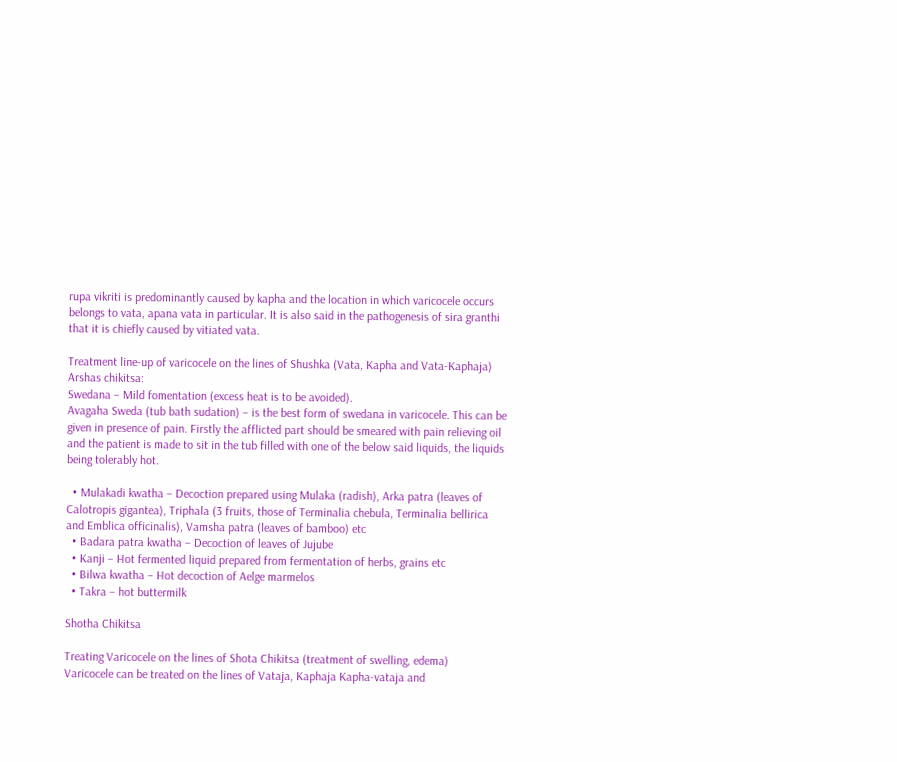rupa vikriti is predominantly caused by kapha and the location in which varicocele occurs belongs to vata, apana vata in particular. It is also said in the pathogenesis of sira granthi that it is chiefly caused by vitiated vata.

Treatment line-up of varicocele on the lines of Shushka (Vata, Kapha and Vata-Kaphaja) Arshas chikitsa:
Swedana – Mild fomentation (excess heat is to be avoided).
Avagaha Sweda (tub bath sudation) – is the best form of swedana in varicocele. This can be given in presence of pain. Firstly the afflicted part should be smeared with pain relieving oil and the patient is made to sit in the tub filled with one of the below said liquids, the liquids being tolerably hot.

  • Mulakadi kwatha – Decoction prepared using Mulaka (radish), Arka patra (leaves of Calotropis gigantea), Triphala (3 fruits, those of Terminalia chebula, Terminalia bellirica and Emblica officinalis), Vamsha patra (leaves of bamboo) etc
  • Badara patra kwatha – Decoction of leaves of Jujube
  • Kanji – Hot fermented liquid prepared from fermentation of herbs, grains etc
  • Bilwa kwatha – Hot decoction of Aelge marmelos
  • Takra – hot buttermilk

Shotha Chikitsa

Treating Varicocele on the lines of Shota Chikitsa (treatment of swelling, edema)
Varicocele can be treated on the lines of Vataja, Kaphaja Kapha-vataja and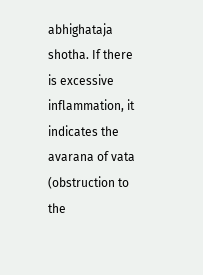abhighataja shotha. If there is excessive inflammation, it indicates the avarana of vata (obstruction to the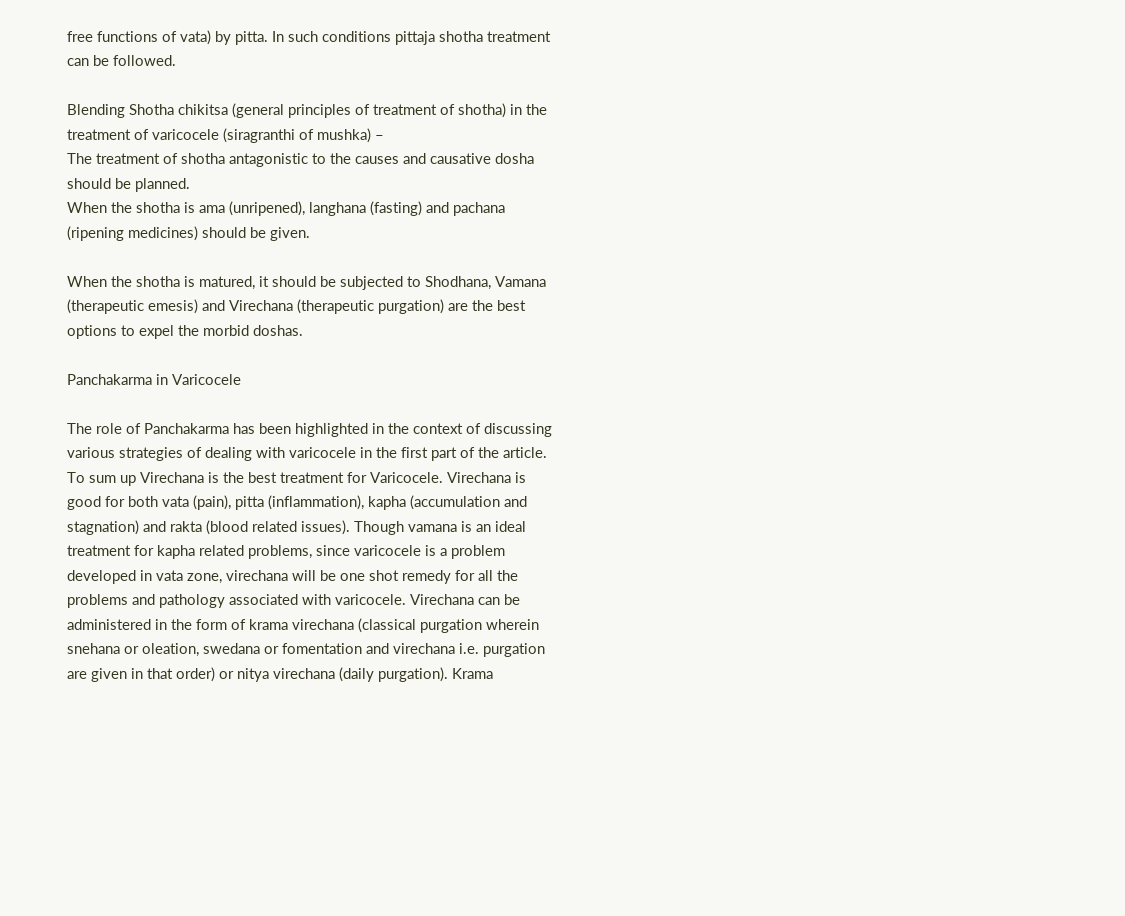free functions of vata) by pitta. In such conditions pittaja shotha treatment can be followed.

Blending Shotha chikitsa (general principles of treatment of shotha) in the treatment of varicocele (siragranthi of mushka) –
The treatment of shotha antagonistic to the causes and causative dosha should be planned.
When the shotha is ama (unripened), langhana (fasting) and pachana (ripening medicines) should be given.

When the shotha is matured, it should be subjected to Shodhana, Vamana (therapeutic emesis) and Virechana (therapeutic purgation) are the best options to expel the morbid doshas.

Panchakarma in Varicocele

The role of Panchakarma has been highlighted in the context of discussing various strategies of dealing with varicocele in the first part of the article. To sum up Virechana is the best treatment for Varicocele. Virechana is good for both vata (pain), pitta (inflammation), kapha (accumulation and stagnation) and rakta (blood related issues). Though vamana is an ideal treatment for kapha related problems, since varicocele is a problem developed in vata zone, virechana will be one shot remedy for all the problems and pathology associated with varicocele. Virechana can be administered in the form of krama virechana (classical purgation wherein snehana or oleation, swedana or fomentation and virechana i.e. purgation are given in that order) or nitya virechana (daily purgation). Krama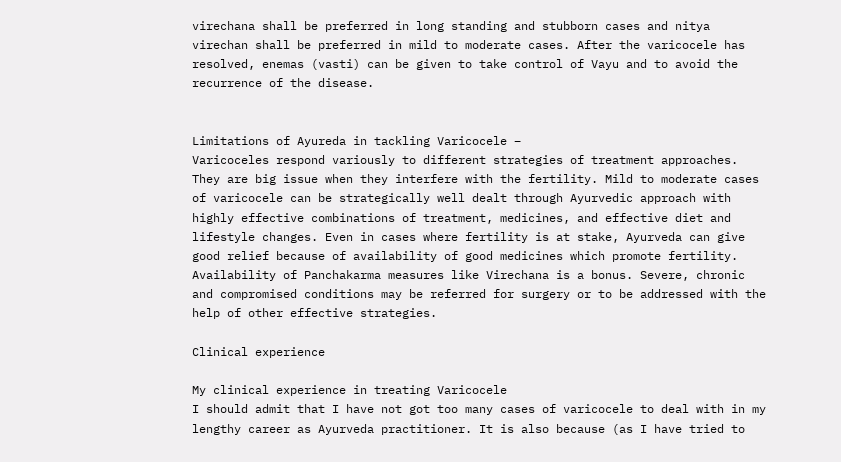virechana shall be preferred in long standing and stubborn cases and nitya virechan shall be preferred in mild to moderate cases. After the varicocele has resolved, enemas (vasti) can be given to take control of Vayu and to avoid the recurrence of the disease.


Limitations of Ayureda in tackling Varicocele –
Varicoceles respond variously to different strategies of treatment approaches. They are big issue when they interfere with the fertility. Mild to moderate cases of varicocele can be strategically well dealt through Ayurvedic approach with highly effective combinations of treatment, medicines, and effective diet and lifestyle changes. Even in cases where fertility is at stake, Ayurveda can give good relief because of availability of good medicines which promote fertility. Availability of Panchakarma measures like Virechana is a bonus. Severe, chronic and compromised conditions may be referred for surgery or to be addressed with the help of other effective strategies.

Clinical experience

My clinical experience in treating Varicocele
I should admit that I have not got too many cases of varicocele to deal with in my lengthy career as Ayurveda practitioner. It is also because (as I have tried to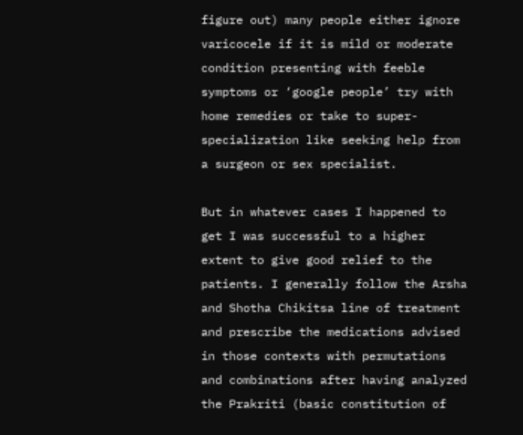figure out) many people either ignore varicocele if it is mild or moderate condition presenting with feeble symptoms or ‘google people’ try with home remedies or take to super-specialization like seeking help from a surgeon or sex specialist.

But in whatever cases I happened to get I was successful to a higher extent to give good relief to the patients. I generally follow the Arsha and Shotha Chikitsa line of treatment and prescribe the medications advised in those contexts with permutations and combinations after having analyzed the Prakriti (basic constitution of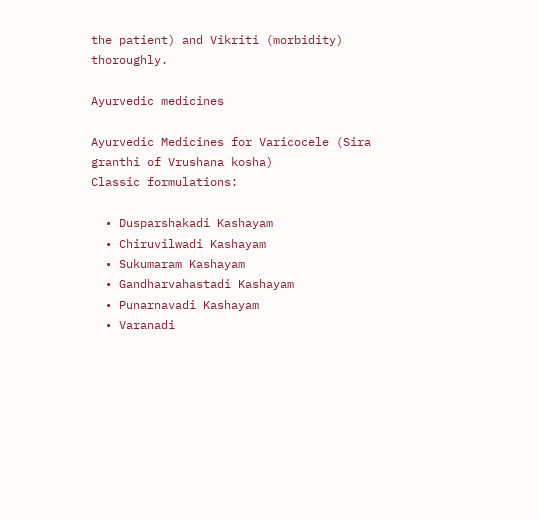the patient) and Vikriti (morbidity) thoroughly.

Ayurvedic medicines

Ayurvedic Medicines for Varicocele (Sira granthi of Vrushana kosha)
Classic formulations:

  • Dusparshakadi Kashayam
  • Chiruvilwadi Kashayam
  • Sukumaram Kashayam
  • Gandharvahastadi Kashayam
  • Punarnavadi Kashayam
  • Varanadi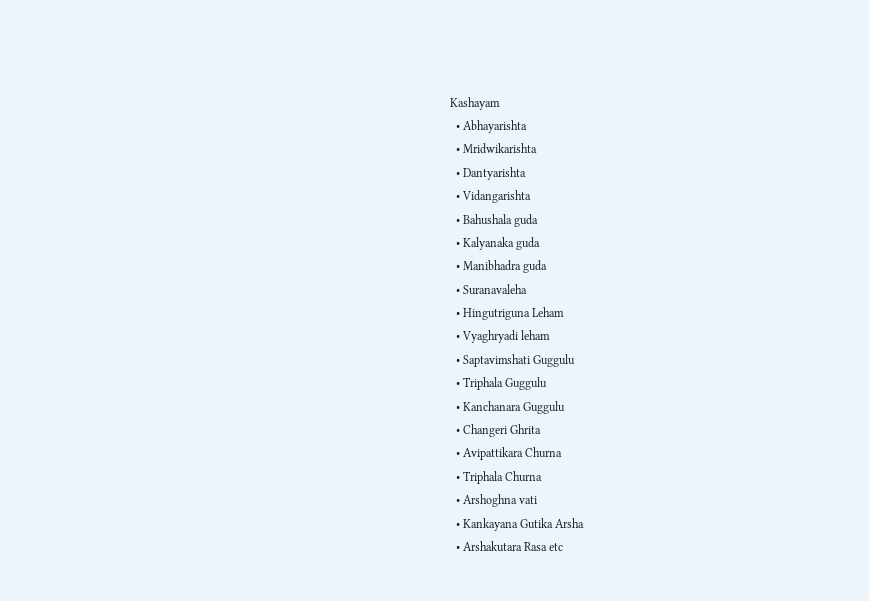Kashayam
  • Abhayarishta
  • Mridwikarishta
  • Dantyarishta
  • Vidangarishta
  • Bahushala guda
  • Kalyanaka guda
  • Manibhadra guda
  • Suranavaleha
  • Hingutriguna Leham
  • Vyaghryadi leham
  • Saptavimshati Guggulu
  • Triphala Guggulu
  • Kanchanara Guggulu
  • Changeri Ghrita
  • Avipattikara Churna
  • Triphala Churna
  • Arshoghna vati
  • Kankayana Gutika Arsha
  • Arshakutara Rasa etc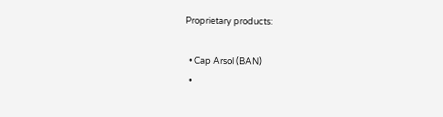Proprietary products:

  • Cap Arsol (BAN)
  •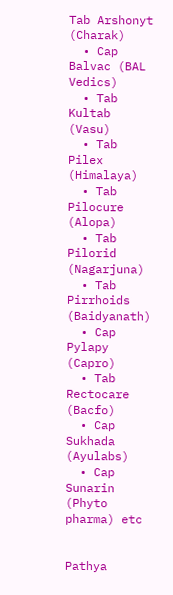Tab Arshonyt (Charak)
  • Cap Balvac (BAL Vedics)
  • Tab Kultab (Vasu)
  • Tab Pilex (Himalaya)
  • Tab Pilocure (Alopa)
  • Tab Pilorid (Nagarjuna)
  • Tab Pirrhoids (Baidyanath)
  • Cap Pylapy (Capro)
  • Tab Rectocare (Bacfo)
  • Cap Sukhada (Ayulabs)
  • Cap Sunarin (Phyto pharma) etc


Pathya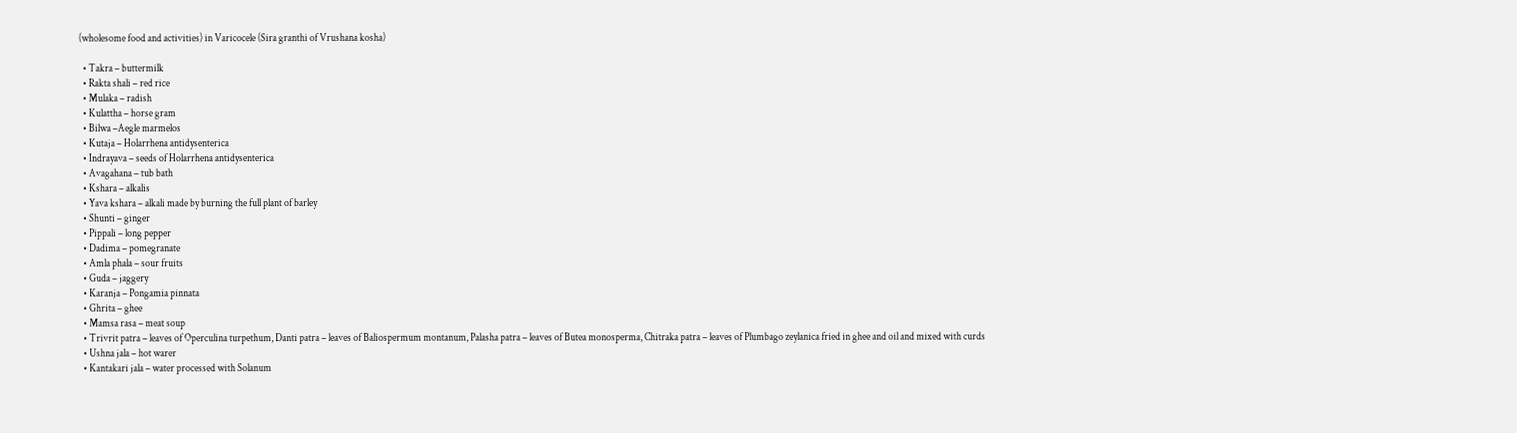(wholesome food and activities) in Varicocele (Sira granthi of Vrushana kosha)

  • Takra – buttermilk
  • Rakta shali – red rice
  • Mulaka – radish
  • Kulattha – horse gram
  • Bilwa –Aegle marmelos
  • Kutaja – Holarrhena antidysenterica
  • Indrayava – seeds of Holarrhena antidysenterica
  • Avagahana – tub bath
  • Kshara – alkalis
  • Yava kshara – alkali made by burning the full plant of barley
  • Shunti – ginger
  • Pippali – long pepper
  • Dadima – pomegranate
  • Amla phala – sour fruits
  • Guda – jaggery
  • Karanja – Pongamia pinnata
  • Ghrita – ghee
  • Mamsa rasa – meat soup
  • Trivrit patra – leaves of Operculina turpethum, Danti patra – leaves of Baliospermum montanum, Palasha patra – leaves of Butea monosperma, Chitraka patra – leaves of Plumbago zeylanica fried in ghee and oil and mixed with curds
  • Ushna jala – hot warer
  • Kantakari jala – water processed with Solanum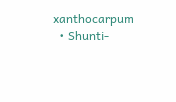xanthocarpum
  • Shunti-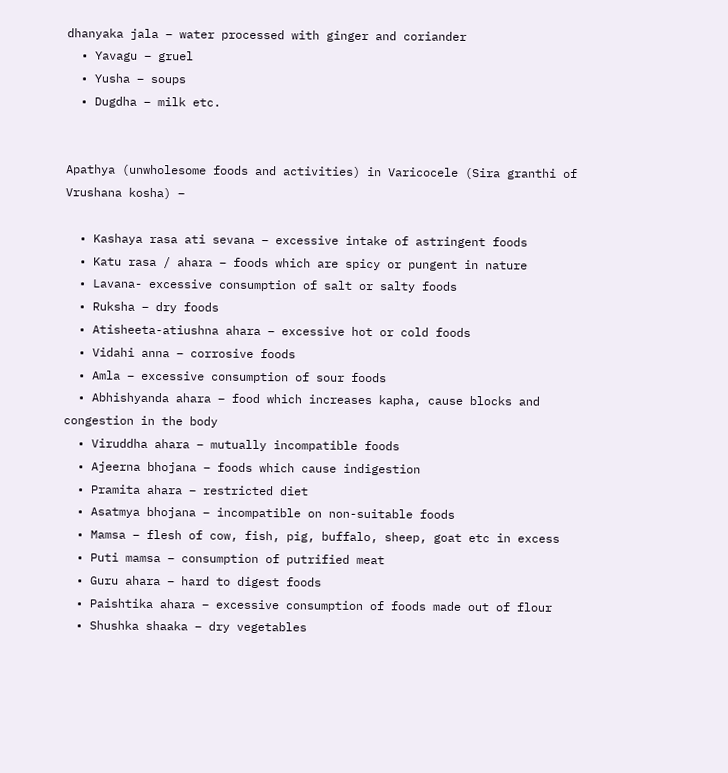dhanyaka jala – water processed with ginger and coriander
  • Yavagu – gruel
  • Yusha – soups
  • Dugdha – milk etc.


Apathya (unwholesome foods and activities) in Varicocele (Sira granthi of Vrushana kosha) –

  • Kashaya rasa ati sevana – excessive intake of astringent foods
  • Katu rasa / ahara – foods which are spicy or pungent in nature
  • Lavana- excessive consumption of salt or salty foods
  • Ruksha – dry foods
  • Atisheeta-atiushna ahara – excessive hot or cold foods
  • Vidahi anna – corrosive foods
  • Amla – excessive consumption of sour foods
  • Abhishyanda ahara – food which increases kapha, cause blocks and congestion in the body
  • Viruddha ahara – mutually incompatible foods
  • Ajeerna bhojana – foods which cause indigestion
  • Pramita ahara – restricted diet
  • Asatmya bhojana – incompatible on non-suitable foods
  • Mamsa – flesh of cow, fish, pig, buffalo, sheep, goat etc in excess
  • Puti mamsa – consumption of putrified meat
  • Guru ahara – hard to digest foods
  • Paishtika ahara – excessive consumption of foods made out of flour
  • Shushka shaaka – dry vegetables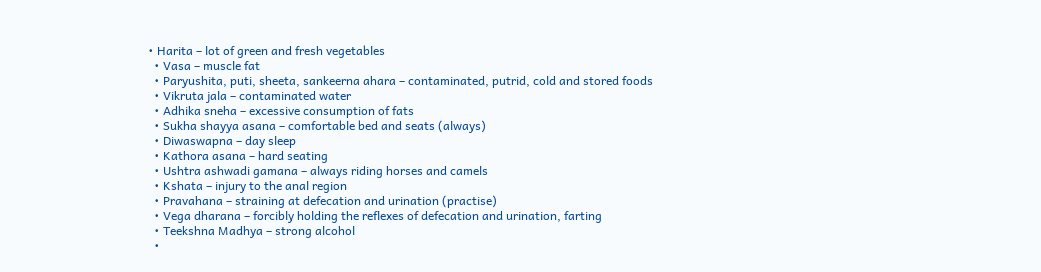• Harita – lot of green and fresh vegetables
  • Vasa – muscle fat
  • Paryushita, puti, sheeta, sankeerna ahara – contaminated, putrid, cold and stored foods
  • Vikruta jala – contaminated water
  • Adhika sneha – excessive consumption of fats
  • Sukha shayya asana – comfortable bed and seats (always)
  • Diwaswapna – day sleep
  • Kathora asana – hard seating
  • Ushtra ashwadi gamana – always riding horses and camels
  • Kshata – injury to the anal region
  • Pravahana – straining at defecation and urination (practise)
  • Vega dharana – forcibly holding the reflexes of defecation and urination, farting
  • Teekshna Madhya – strong alcohol
  •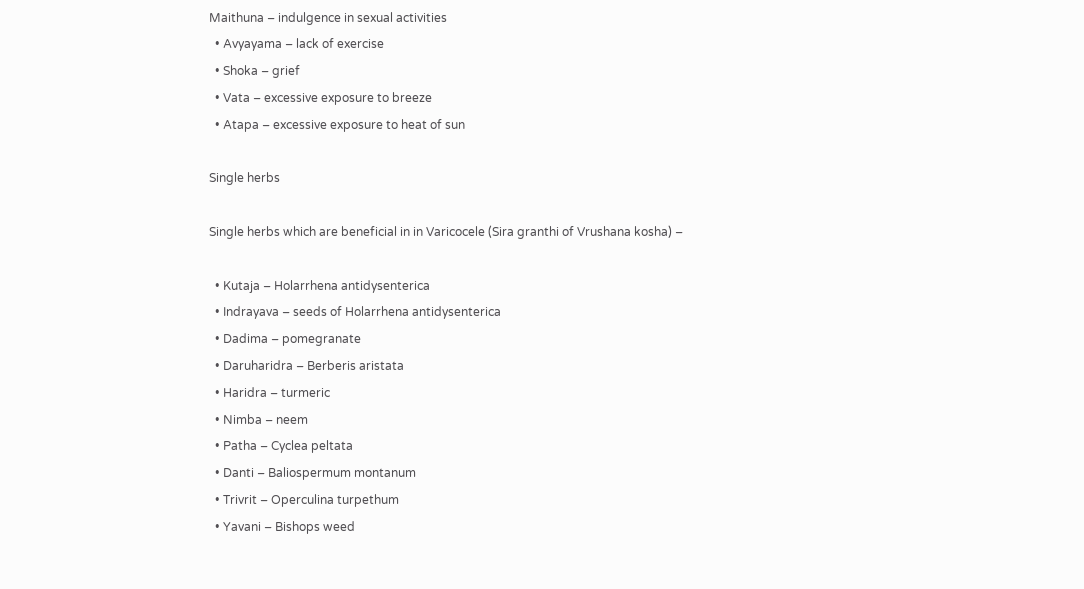Maithuna – indulgence in sexual activities
  • Avyayama – lack of exercise
  • Shoka – grief
  • Vata – excessive exposure to breeze
  • Atapa – excessive exposure to heat of sun

Single herbs

Single herbs which are beneficial in in Varicocele (Sira granthi of Vrushana kosha) –

  • Kutaja – Holarrhena antidysenterica
  • Indrayava – seeds of Holarrhena antidysenterica
  • Dadima – pomegranate
  • Daruharidra – Berberis aristata
  • Haridra – turmeric
  • Nimba – neem
  • Patha – Cyclea peltata
  • Danti – Baliospermum montanum
  • Trivrit – Operculina turpethum
  • Yavani – Bishops weed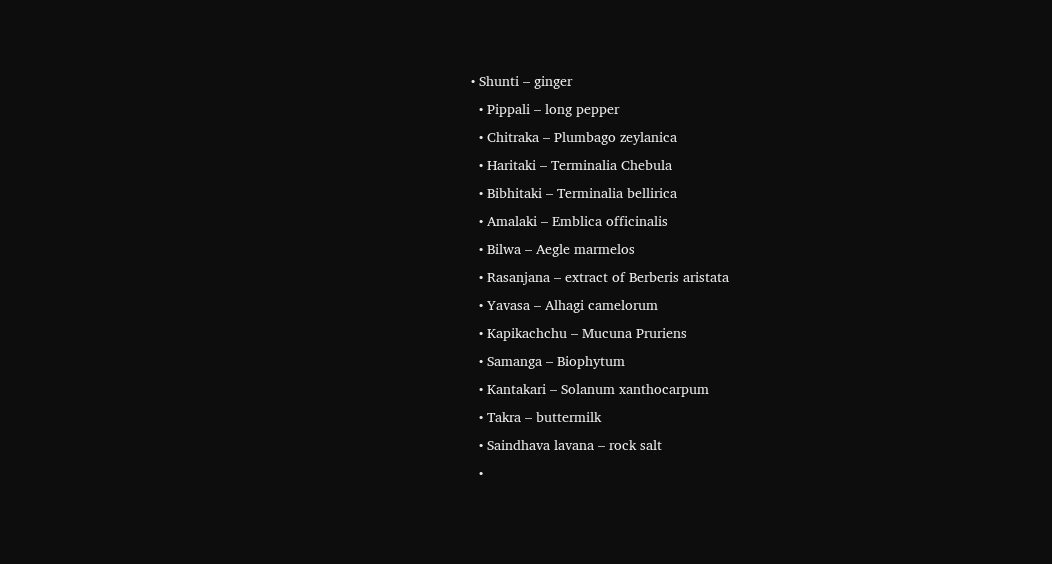• Shunti – ginger
  • Pippali – long pepper
  • Chitraka – Plumbago zeylanica
  • Haritaki – Terminalia Chebula
  • Bibhitaki – Terminalia bellirica
  • Amalaki – Emblica officinalis
  • Bilwa – Aegle marmelos
  • Rasanjana – extract of Berberis aristata
  • Yavasa – Alhagi camelorum
  • Kapikachchu – Mucuna Pruriens
  • Samanga – Biophytum
  • Kantakari – Solanum xanthocarpum
  • Takra – buttermilk
  • Saindhava lavana – rock salt
  •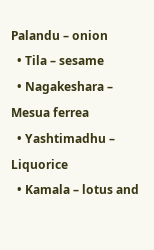Palandu – onion
  • Tila – sesame
  • Nagakeshara – Mesua ferrea
  • Yashtimadhu – Liquorice
  • Kamala – lotus and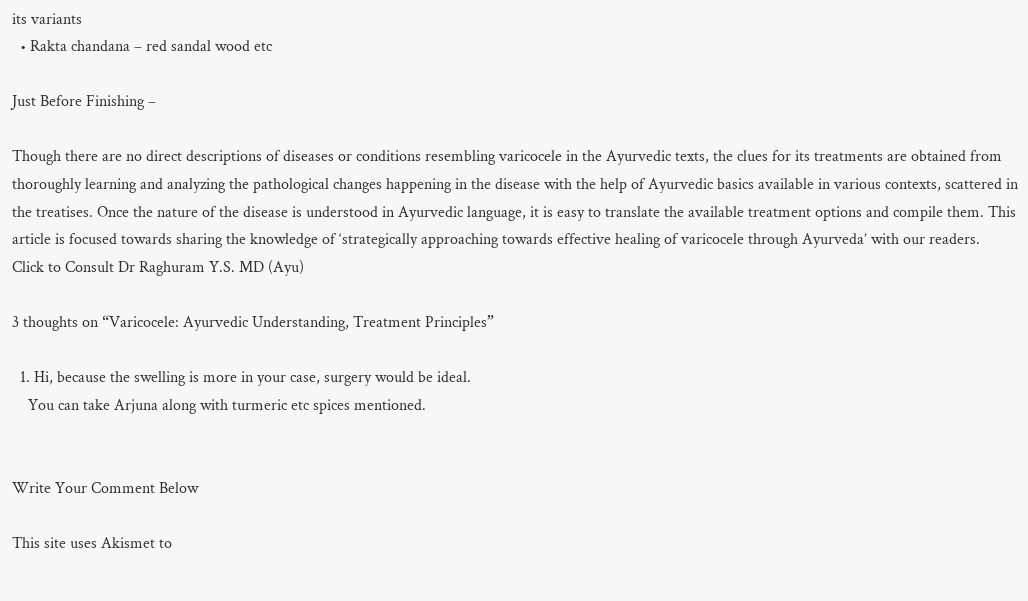its variants
  • Rakta chandana – red sandal wood etc

Just Before Finishing –

Though there are no direct descriptions of diseases or conditions resembling varicocele in the Ayurvedic texts, the clues for its treatments are obtained from thoroughly learning and analyzing the pathological changes happening in the disease with the help of Ayurvedic basics available in various contexts, scattered in the treatises. Once the nature of the disease is understood in Ayurvedic language, it is easy to translate the available treatment options and compile them. This article is focused towards sharing the knowledge of ‘strategically approaching towards effective healing of varicocele through Ayurveda’ with our readers.
Click to Consult Dr Raghuram Y.S. MD (Ayu)

3 thoughts on “Varicocele: Ayurvedic Understanding, Treatment Principles”

  1. Hi, because the swelling is more in your case, surgery would be ideal.
    You can take Arjuna along with turmeric etc spices mentioned.


Write Your Comment Below

This site uses Akismet to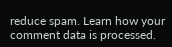reduce spam. Learn how your comment data is processed.